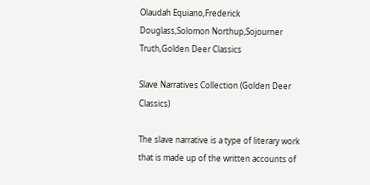Olaudah Equiano,Frederick Douglass,Solomon Northup,Sojourner Truth,Golden Deer Classics

Slave Narratives Collection (Golden Deer Classics)

The slave narrative is a type of literary work that is made up of the written accounts of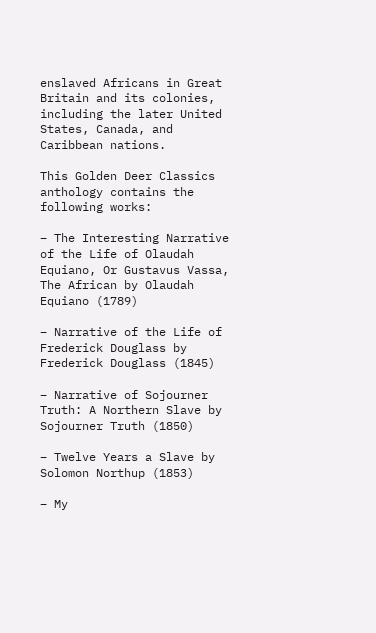enslaved Africans in Great Britain and its colonies, including the later United States, Canada, and Caribbean nations.

This Golden Deer Classics anthology contains the following works:

– The Interesting Narrative of the Life of Olaudah Equiano, Or Gustavus Vassa, The African by Olaudah Equiano (1789)

– Narrative of the Life of Frederick Douglass by Frederick Douglass (1845)

– Narrative of Sojourner Truth: A Northern Slave by Sojourner Truth (1850)

– Twelve Years a Slave by Solomon Northup (1853)

– My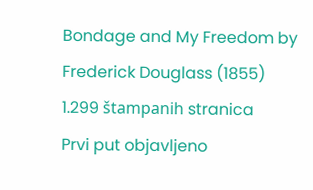Bondage and My Freedom by Frederick Douglass (1855)
1.299 štampanih stranica
Prvi put objavljeno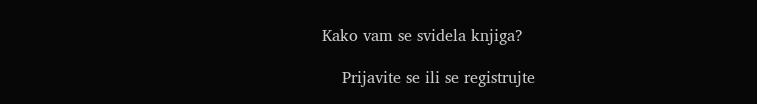Kako vam se svidela knjiga?

    Prijavite se ili se registrujte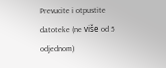Prevucite i otpustite datoteke (ne više od 5 odjednom)